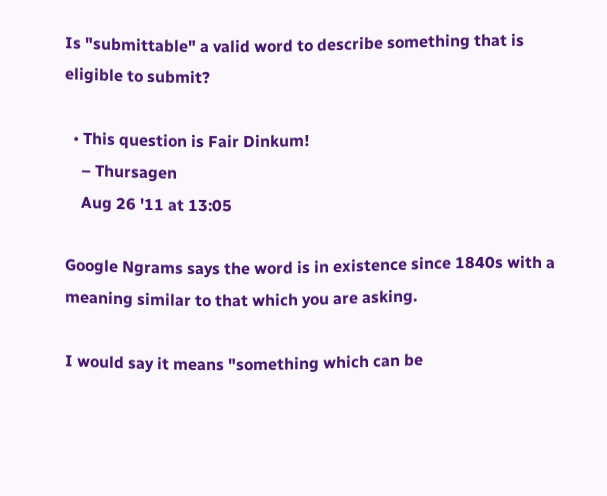Is "submittable" a valid word to describe something that is eligible to submit?

  • This question is Fair Dinkum!
    – Thursagen
    Aug 26 '11 at 13:05

Google Ngrams says the word is in existence since 1840s with a meaning similar to that which you are asking.

I would say it means "something which can be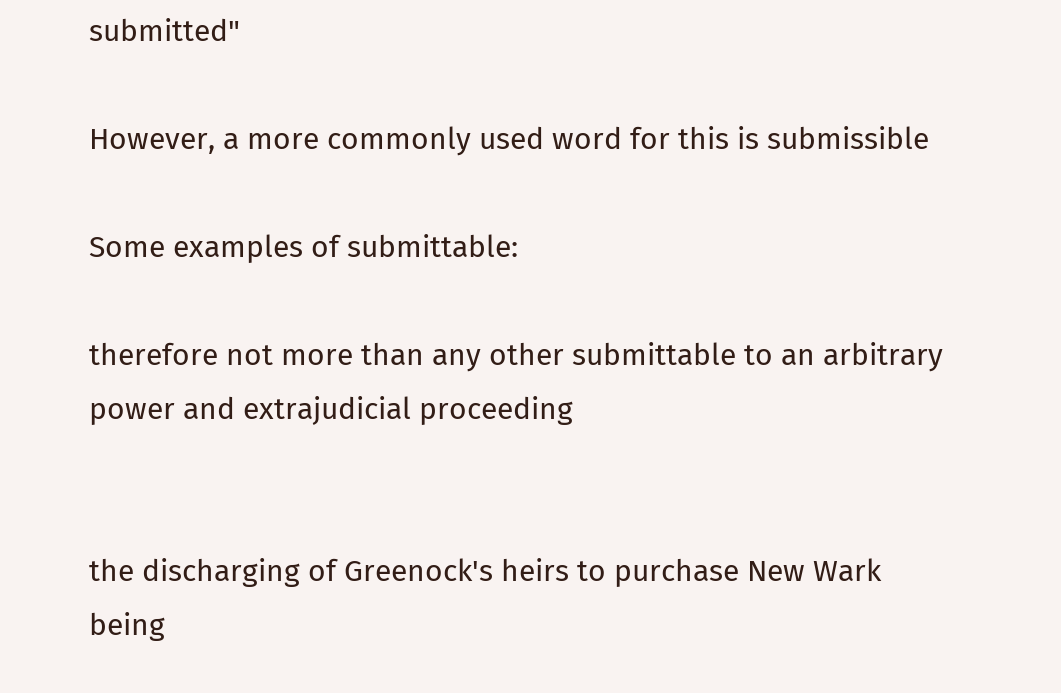submitted"

However, a more commonly used word for this is submissible

Some examples of submittable:

therefore not more than any other submittable to an arbitrary power and extrajudicial proceeding


the discharging of Greenock's heirs to purchase New Wark being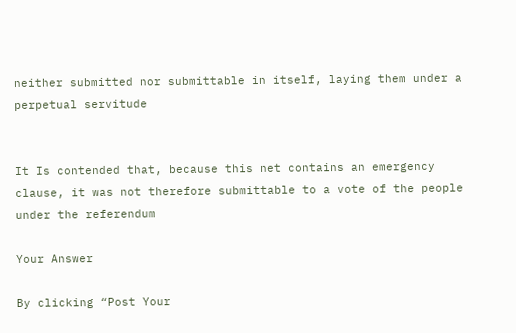neither submitted nor submittable in itself, laying them under a perpetual servitude


It Is contended that, because this net contains an emergency clause, it was not therefore submittable to a vote of the people under the referendum

Your Answer

By clicking “Post Your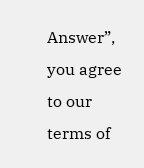Answer”, you agree to our terms of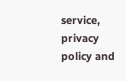service, privacy policy and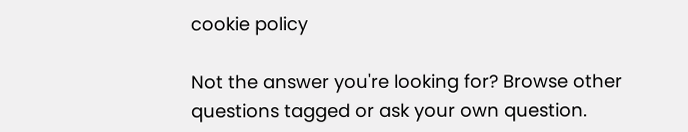cookie policy

Not the answer you're looking for? Browse other questions tagged or ask your own question.